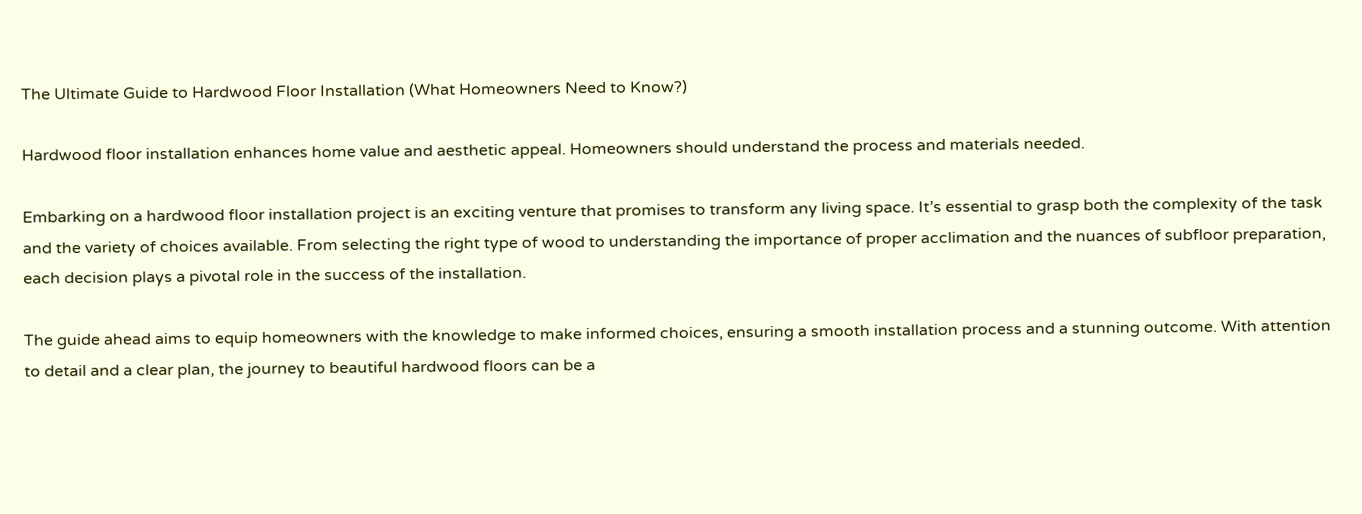The Ultimate Guide to Hardwood Floor Installation (What Homeowners Need to Know?)

Hardwood floor installation enhances home value and aesthetic appeal. Homeowners should understand the process and materials needed.

Embarking on a hardwood floor installation project is an exciting venture that promises to transform any living space. It’s essential to grasp both the complexity of the task and the variety of choices available. From selecting the right type of wood to understanding the importance of proper acclimation and the nuances of subfloor preparation, each decision plays a pivotal role in the success of the installation.

The guide ahead aims to equip homeowners with the knowledge to make informed choices, ensuring a smooth installation process and a stunning outcome. With attention to detail and a clear plan, the journey to beautiful hardwood floors can be a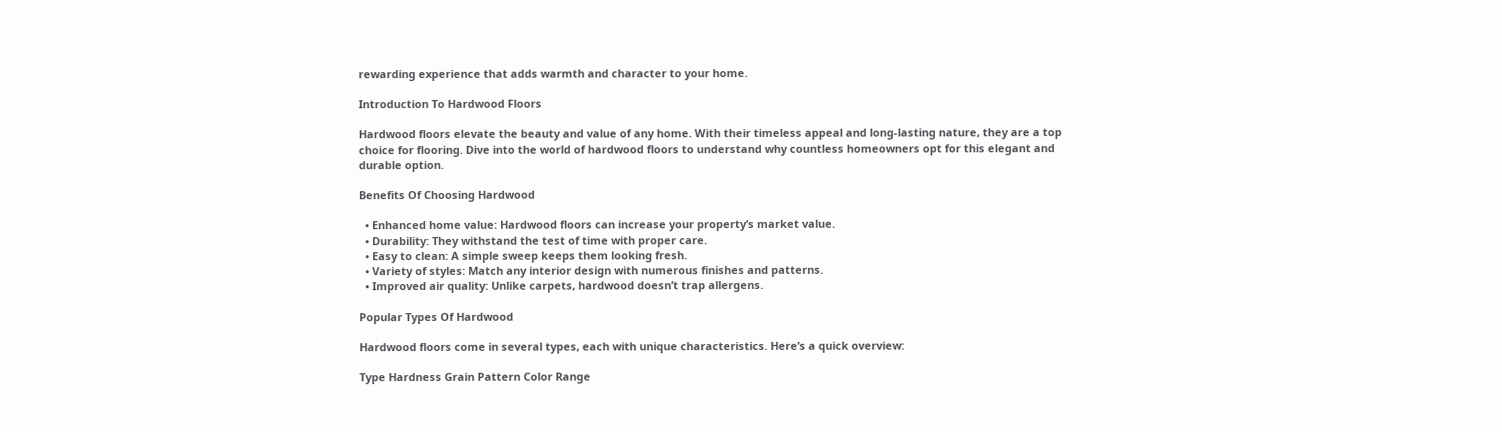rewarding experience that adds warmth and character to your home.

Introduction To Hardwood Floors

Hardwood floors elevate the beauty and value of any home. With their timeless appeal and long-lasting nature, they are a top choice for flooring. Dive into the world of hardwood floors to understand why countless homeowners opt for this elegant and durable option.

Benefits Of Choosing Hardwood

  • Enhanced home value: Hardwood floors can increase your property’s market value.
  • Durability: They withstand the test of time with proper care.
  • Easy to clean: A simple sweep keeps them looking fresh.
  • Variety of styles: Match any interior design with numerous finishes and patterns.
  • Improved air quality: Unlike carpets, hardwood doesn’t trap allergens.

Popular Types Of Hardwood

Hardwood floors come in several types, each with unique characteristics. Here’s a quick overview:

Type Hardness Grain Pattern Color Range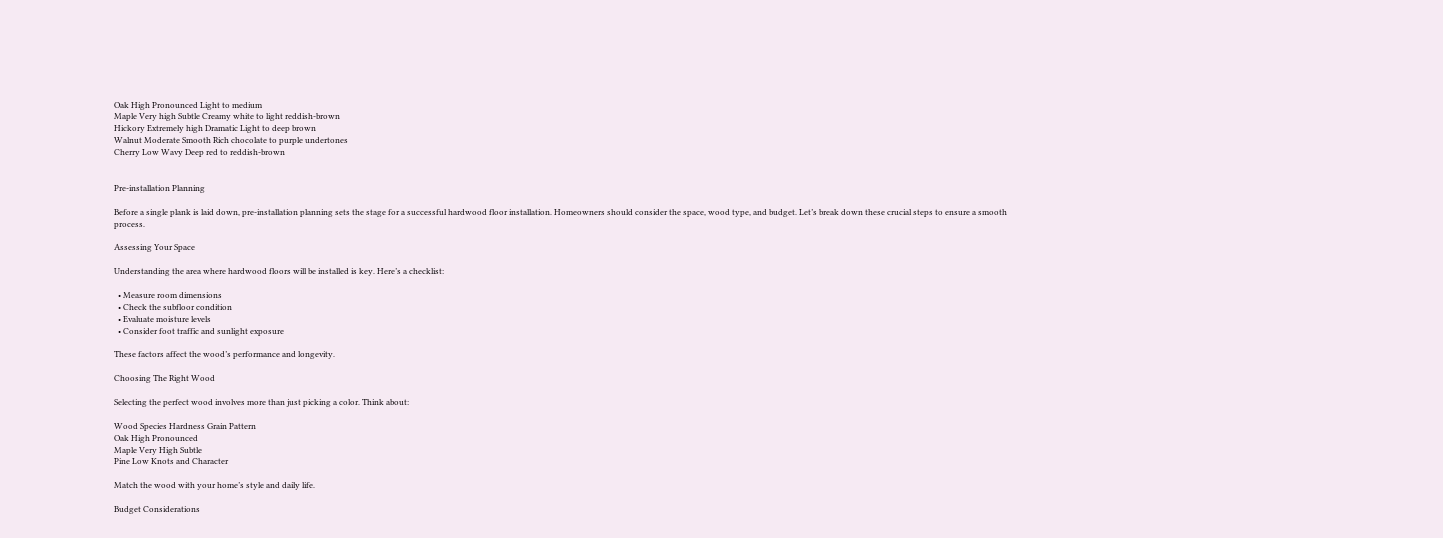Oak High Pronounced Light to medium
Maple Very high Subtle Creamy white to light reddish-brown
Hickory Extremely high Dramatic Light to deep brown
Walnut Moderate Smooth Rich chocolate to purple undertones
Cherry Low Wavy Deep red to reddish-brown


Pre-installation Planning

Before a single plank is laid down, pre-installation planning sets the stage for a successful hardwood floor installation. Homeowners should consider the space, wood type, and budget. Let’s break down these crucial steps to ensure a smooth process.

Assessing Your Space

Understanding the area where hardwood floors will be installed is key. Here’s a checklist:

  • Measure room dimensions
  • Check the subfloor condition
  • Evaluate moisture levels
  • Consider foot traffic and sunlight exposure

These factors affect the wood’s performance and longevity.

Choosing The Right Wood

Selecting the perfect wood involves more than just picking a color. Think about:

Wood Species Hardness Grain Pattern
Oak High Pronounced
Maple Very High Subtle
Pine Low Knots and Character

Match the wood with your home’s style and daily life.

Budget Considerations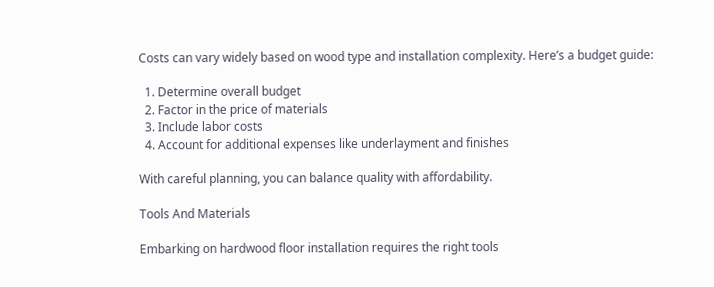Costs can vary widely based on wood type and installation complexity. Here’s a budget guide:

  1. Determine overall budget
  2. Factor in the price of materials
  3. Include labor costs
  4. Account for additional expenses like underlayment and finishes

With careful planning, you can balance quality with affordability.

Tools And Materials

Embarking on hardwood floor installation requires the right tools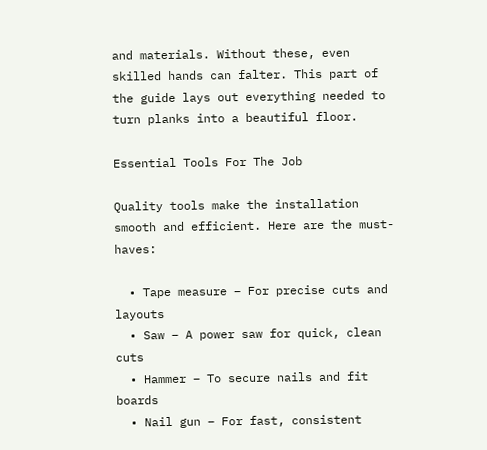and materials. Without these, even skilled hands can falter. This part of the guide lays out everything needed to turn planks into a beautiful floor.

Essential Tools For The Job

Quality tools make the installation smooth and efficient. Here are the must-haves:

  • Tape measure – For precise cuts and layouts
  • Saw – A power saw for quick, clean cuts
  • Hammer – To secure nails and fit boards
  • Nail gun – For fast, consistent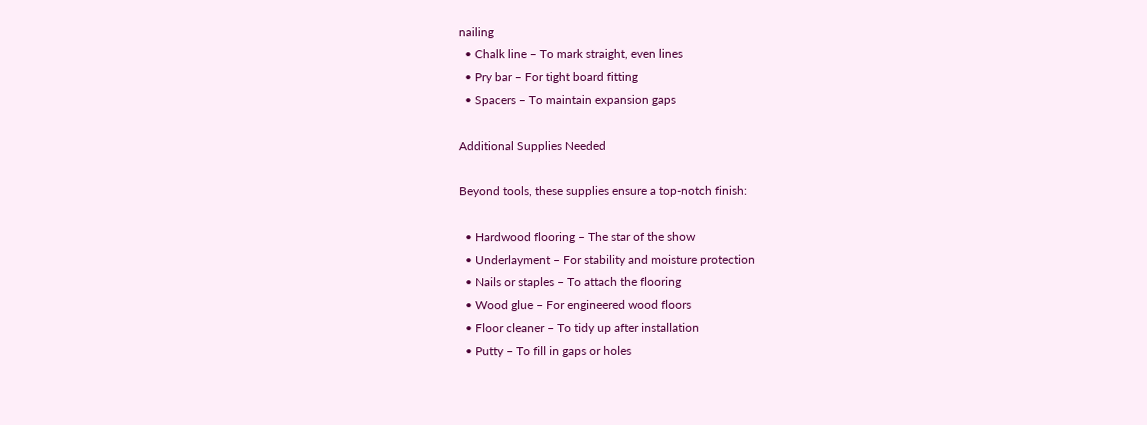nailing
  • Chalk line – To mark straight, even lines
  • Pry bar – For tight board fitting
  • Spacers – To maintain expansion gaps

Additional Supplies Needed

Beyond tools, these supplies ensure a top-notch finish:

  • Hardwood flooring – The star of the show
  • Underlayment – For stability and moisture protection
  • Nails or staples – To attach the flooring
  • Wood glue – For engineered wood floors
  • Floor cleaner – To tidy up after installation
  • Putty – To fill in gaps or holes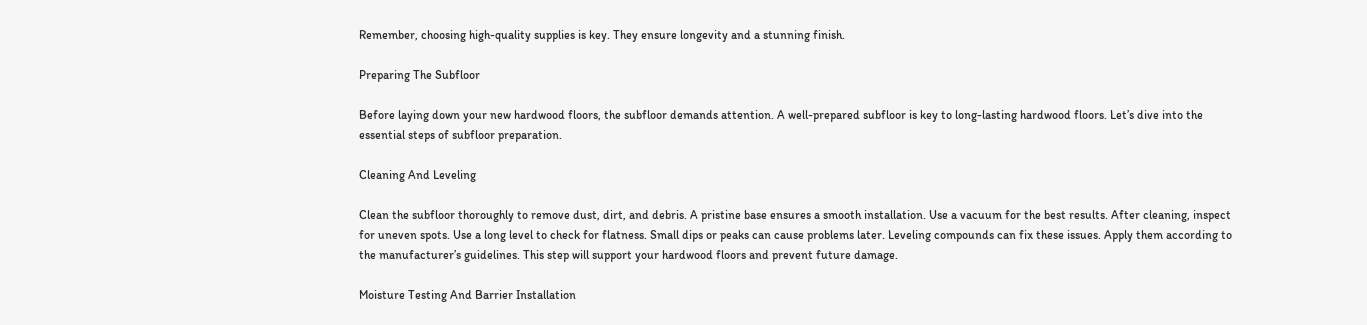Remember, choosing high-quality supplies is key. They ensure longevity and a stunning finish.

Preparing The Subfloor

Before laying down your new hardwood floors, the subfloor demands attention. A well-prepared subfloor is key to long-lasting hardwood floors. Let’s dive into the essential steps of subfloor preparation.

Cleaning And Leveling

Clean the subfloor thoroughly to remove dust, dirt, and debris. A pristine base ensures a smooth installation. Use a vacuum for the best results. After cleaning, inspect for uneven spots. Use a long level to check for flatness. Small dips or peaks can cause problems later. Leveling compounds can fix these issues. Apply them according to the manufacturer’s guidelines. This step will support your hardwood floors and prevent future damage.

Moisture Testing And Barrier Installation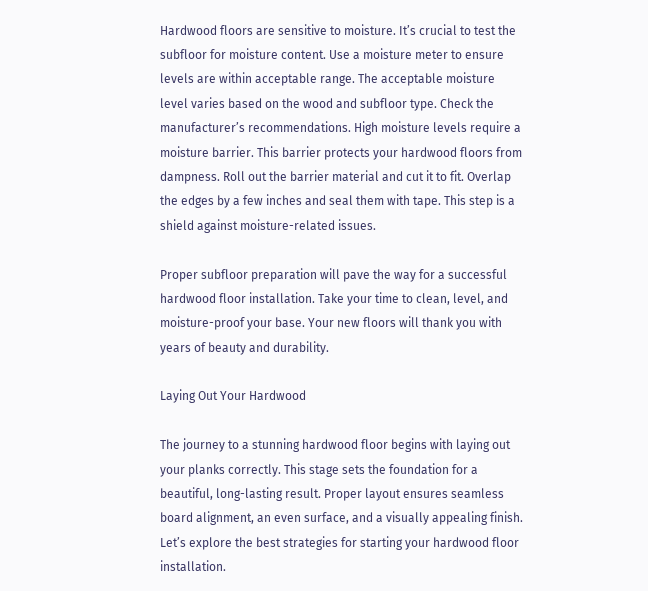Hardwood floors are sensitive to moisture. It’s crucial to test the subfloor for moisture content. Use a moisture meter to ensure levels are within acceptable range. The acceptable moisture level varies based on the wood and subfloor type. Check the manufacturer’s recommendations. High moisture levels require a moisture barrier. This barrier protects your hardwood floors from dampness. Roll out the barrier material and cut it to fit. Overlap the edges by a few inches and seal them with tape. This step is a shield against moisture-related issues.

Proper subfloor preparation will pave the way for a successful hardwood floor installation. Take your time to clean, level, and moisture-proof your base. Your new floors will thank you with years of beauty and durability.

Laying Out Your Hardwood

The journey to a stunning hardwood floor begins with laying out your planks correctly. This stage sets the foundation for a beautiful, long-lasting result. Proper layout ensures seamless board alignment, an even surface, and a visually appealing finish. Let’s explore the best strategies for starting your hardwood floor installation.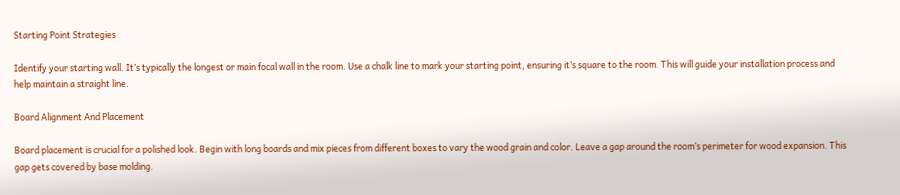Starting Point Strategies

Identify your starting wall. It’s typically the longest or main focal wall in the room. Use a chalk line to mark your starting point, ensuring it’s square to the room. This will guide your installation process and help maintain a straight line.

Board Alignment And Placement

Board placement is crucial for a polished look. Begin with long boards and mix pieces from different boxes to vary the wood grain and color. Leave a gap around the room’s perimeter for wood expansion. This gap gets covered by base molding.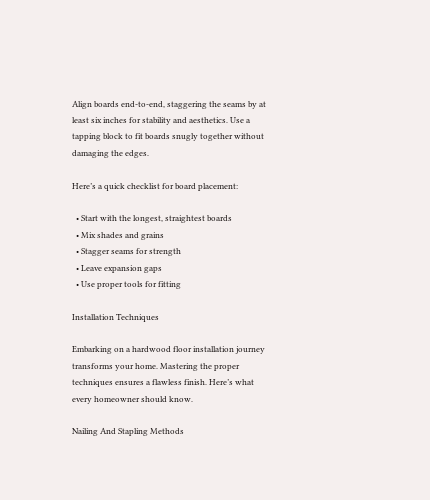Align boards end-to-end, staggering the seams by at least six inches for stability and aesthetics. Use a tapping block to fit boards snugly together without damaging the edges.

Here’s a quick checklist for board placement:

  • Start with the longest, straightest boards
  • Mix shades and grains
  • Stagger seams for strength
  • Leave expansion gaps
  • Use proper tools for fitting

Installation Techniques

Embarking on a hardwood floor installation journey transforms your home. Mastering the proper techniques ensures a flawless finish. Here’s what every homeowner should know.

Nailing And Stapling Methods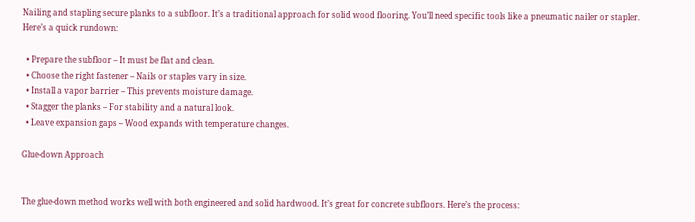Nailing and stapling secure planks to a subfloor. It’s a traditional approach for solid wood flooring. You’ll need specific tools like a pneumatic nailer or stapler. Here’s a quick rundown:

  • Prepare the subfloor – It must be flat and clean.
  • Choose the right fastener – Nails or staples vary in size.
  • Install a vapor barrier – This prevents moisture damage.
  • Stagger the planks – For stability and a natural look.
  • Leave expansion gaps – Wood expands with temperature changes.

Glue-down Approach


The glue-down method works well with both engineered and solid hardwood. It’s great for concrete subfloors. Here’s the process: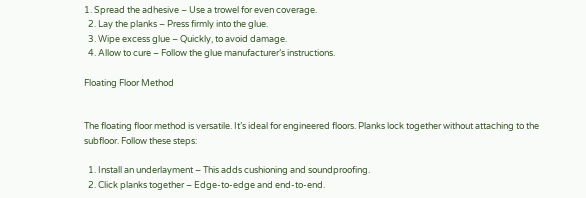1. Spread the adhesive – Use a trowel for even coverage.
  2. Lay the planks – Press firmly into the glue.
  3. Wipe excess glue – Quickly, to avoid damage.
  4. Allow to cure – Follow the glue manufacturer’s instructions.

Floating Floor Method


The floating floor method is versatile. It’s ideal for engineered floors. Planks lock together without attaching to the subfloor. Follow these steps:

  1. Install an underlayment – This adds cushioning and soundproofing.
  2. Click planks together – Edge-to-edge and end-to-end.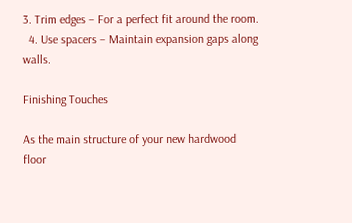3. Trim edges – For a perfect fit around the room.
  4. Use spacers – Maintain expansion gaps along walls.

Finishing Touches

As the main structure of your new hardwood floor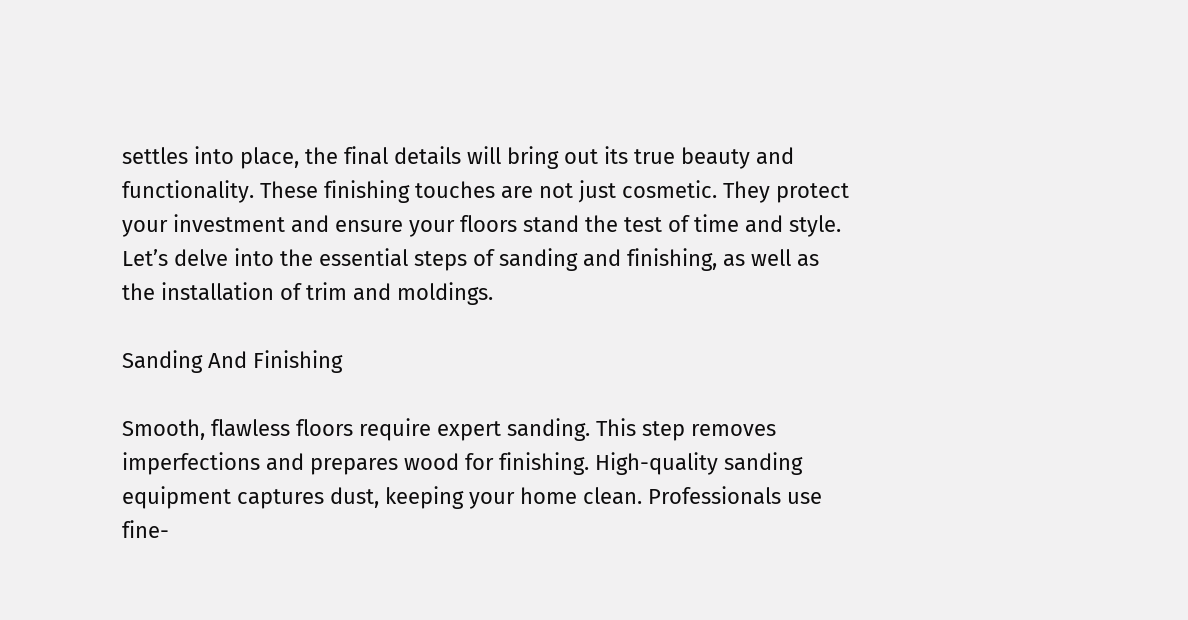settles into place, the final details will bring out its true beauty and functionality. These finishing touches are not just cosmetic. They protect your investment and ensure your floors stand the test of time and style. Let’s delve into the essential steps of sanding and finishing, as well as the installation of trim and moldings.

Sanding And Finishing

Smooth, flawless floors require expert sanding. This step removes imperfections and prepares wood for finishing. High-quality sanding equipment captures dust, keeping your home clean. Professionals use fine-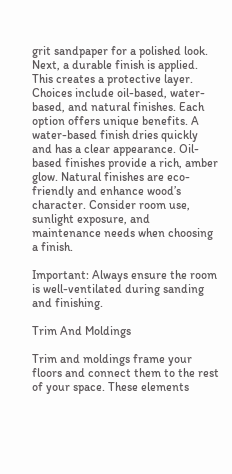grit sandpaper for a polished look. Next, a durable finish is applied. This creates a protective layer. Choices include oil-based, water-based, and natural finishes. Each option offers unique benefits. A water-based finish dries quickly and has a clear appearance. Oil-based finishes provide a rich, amber glow. Natural finishes are eco-friendly and enhance wood’s character. Consider room use, sunlight exposure, and maintenance needs when choosing a finish.

Important: Always ensure the room is well-ventilated during sanding and finishing.

Trim And Moldings

Trim and moldings frame your floors and connect them to the rest of your space. These elements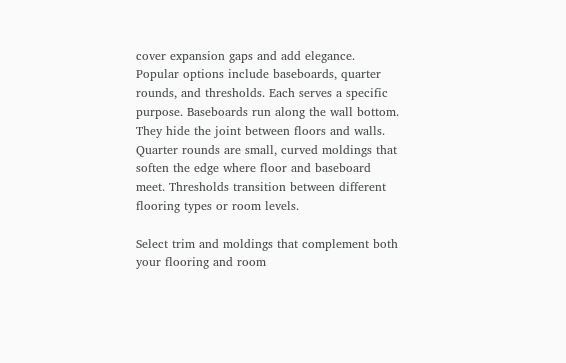cover expansion gaps and add elegance. Popular options include baseboards, quarter rounds, and thresholds. Each serves a specific purpose. Baseboards run along the wall bottom. They hide the joint between floors and walls. Quarter rounds are small, curved moldings that soften the edge where floor and baseboard meet. Thresholds transition between different flooring types or room levels.

Select trim and moldings that complement both your flooring and room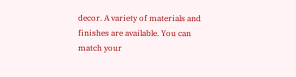decor. A variety of materials and finishes are available. You can match your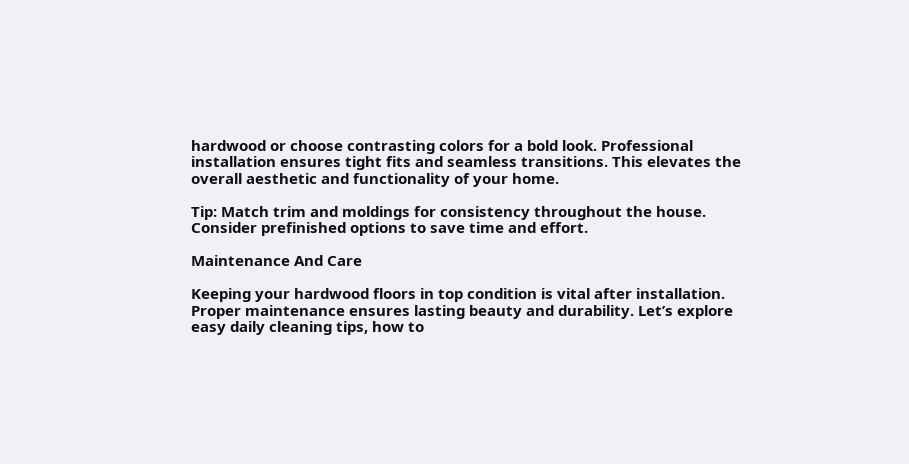hardwood or choose contrasting colors for a bold look. Professional installation ensures tight fits and seamless transitions. This elevates the overall aesthetic and functionality of your home.

Tip: Match trim and moldings for consistency throughout the house. Consider prefinished options to save time and effort.

Maintenance And Care

Keeping your hardwood floors in top condition is vital after installation. Proper maintenance ensures lasting beauty and durability. Let’s explore easy daily cleaning tips, how to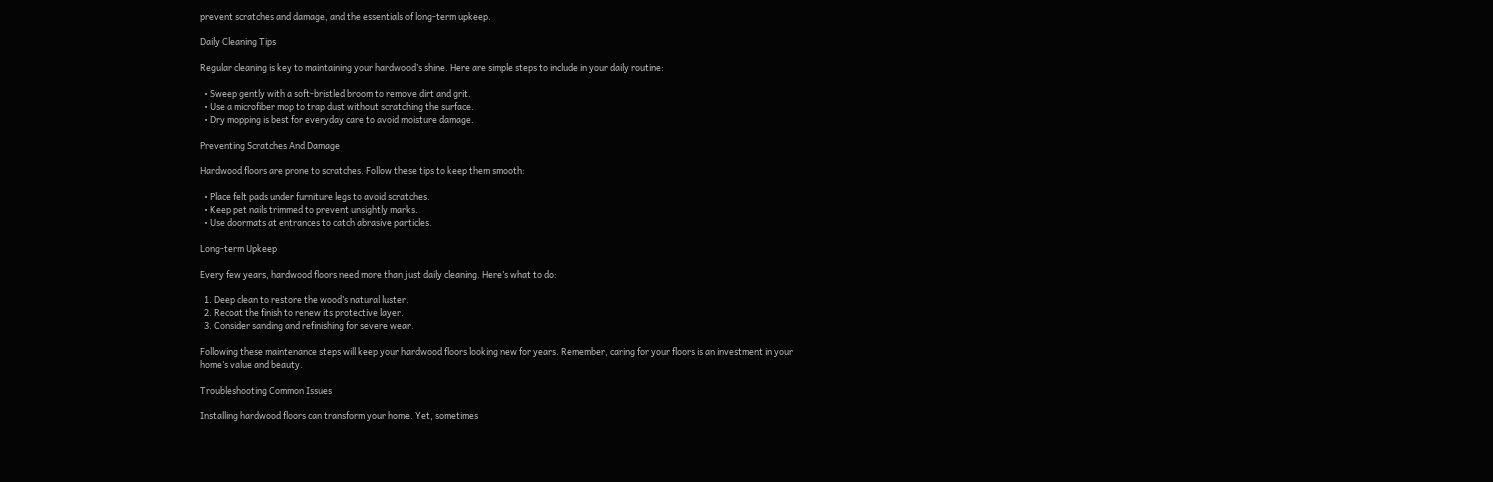prevent scratches and damage, and the essentials of long-term upkeep.

Daily Cleaning Tips

Regular cleaning is key to maintaining your hardwood’s shine. Here are simple steps to include in your daily routine:

  • Sweep gently with a soft-bristled broom to remove dirt and grit.
  • Use a microfiber mop to trap dust without scratching the surface.
  • Dry mopping is best for everyday care to avoid moisture damage.

Preventing Scratches And Damage

Hardwood floors are prone to scratches. Follow these tips to keep them smooth:

  • Place felt pads under furniture legs to avoid scratches.
  • Keep pet nails trimmed to prevent unsightly marks.
  • Use doormats at entrances to catch abrasive particles.

Long-term Upkeep

Every few years, hardwood floors need more than just daily cleaning. Here’s what to do:

  1. Deep clean to restore the wood’s natural luster.
  2. Recoat the finish to renew its protective layer.
  3. Consider sanding and refinishing for severe wear.

Following these maintenance steps will keep your hardwood floors looking new for years. Remember, caring for your floors is an investment in your home’s value and beauty.

Troubleshooting Common Issues

Installing hardwood floors can transform your home. Yet, sometimes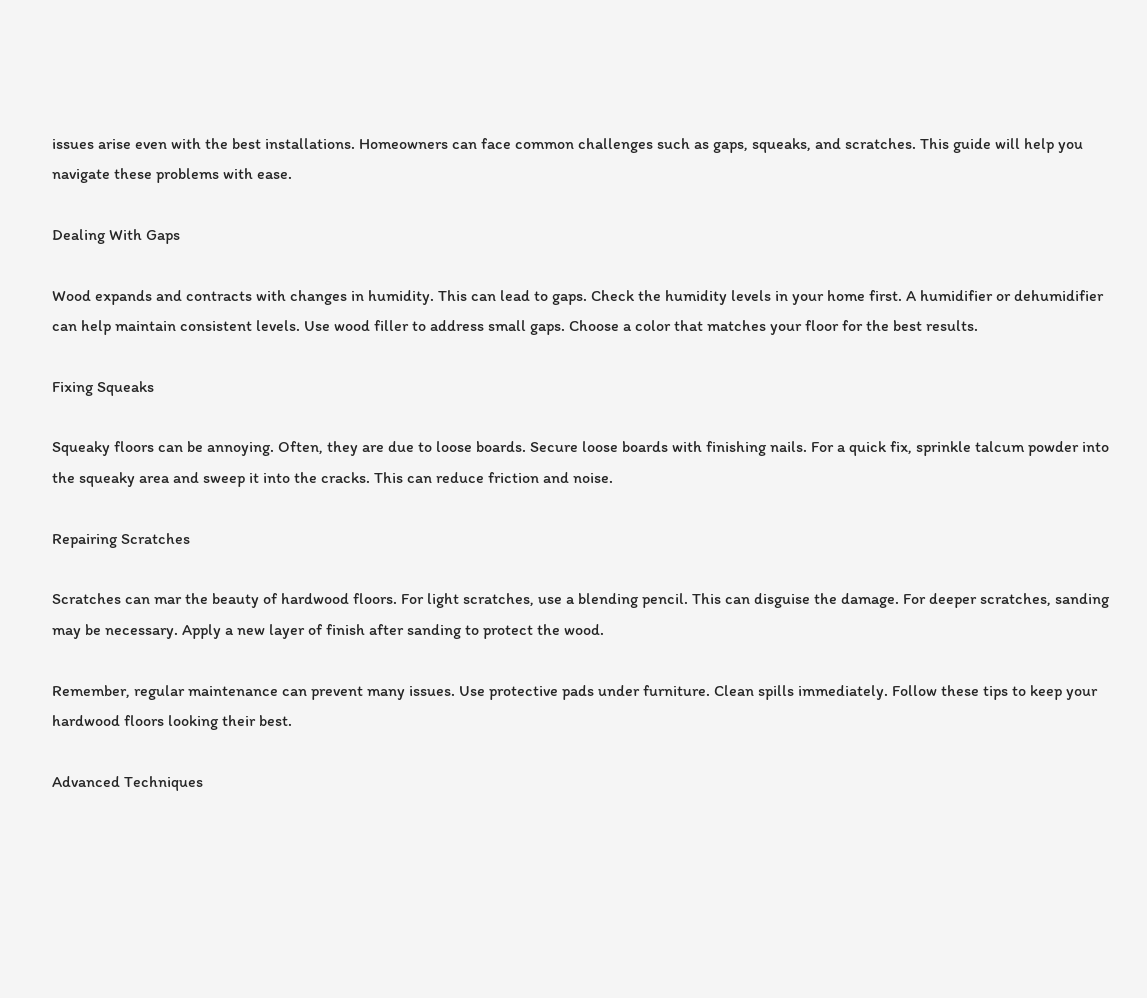issues arise even with the best installations. Homeowners can face common challenges such as gaps, squeaks, and scratches. This guide will help you navigate these problems with ease.

Dealing With Gaps

Wood expands and contracts with changes in humidity. This can lead to gaps. Check the humidity levels in your home first. A humidifier or dehumidifier can help maintain consistent levels. Use wood filler to address small gaps. Choose a color that matches your floor for the best results.

Fixing Squeaks

Squeaky floors can be annoying. Often, they are due to loose boards. Secure loose boards with finishing nails. For a quick fix, sprinkle talcum powder into the squeaky area and sweep it into the cracks. This can reduce friction and noise.

Repairing Scratches

Scratches can mar the beauty of hardwood floors. For light scratches, use a blending pencil. This can disguise the damage. For deeper scratches, sanding may be necessary. Apply a new layer of finish after sanding to protect the wood.

Remember, regular maintenance can prevent many issues. Use protective pads under furniture. Clean spills immediately. Follow these tips to keep your hardwood floors looking their best.

Advanced Techniques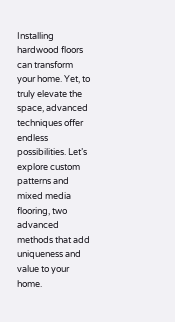Installing hardwood floors can transform your home. Yet, to truly elevate the space, advanced techniques offer endless possibilities. Let’s explore custom patterns and mixed media flooring, two advanced methods that add uniqueness and value to your home.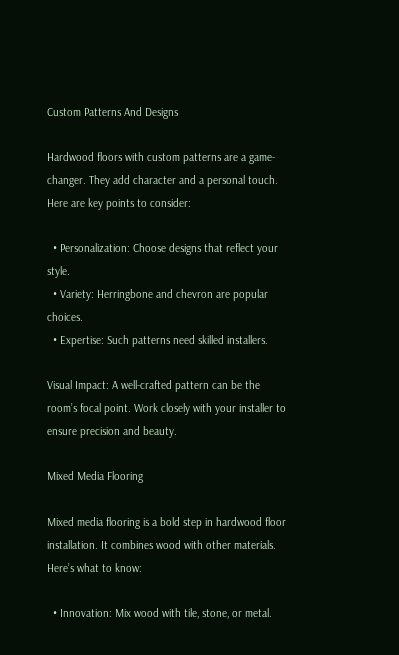Custom Patterns And Designs

Hardwood floors with custom patterns are a game-changer. They add character and a personal touch. Here are key points to consider:

  • Personalization: Choose designs that reflect your style.
  • Variety: Herringbone and chevron are popular choices.
  • Expertise: Such patterns need skilled installers.

Visual Impact: A well-crafted pattern can be the room’s focal point. Work closely with your installer to ensure precision and beauty.

Mixed Media Flooring

Mixed media flooring is a bold step in hardwood floor installation. It combines wood with other materials. Here’s what to know:

  • Innovation: Mix wood with tile, stone, or metal.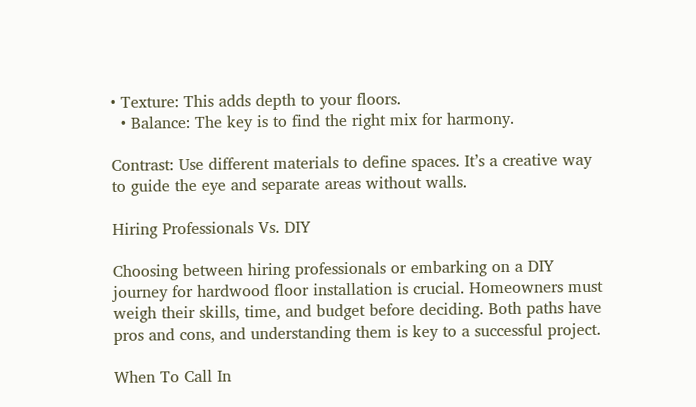• Texture: This adds depth to your floors.
  • Balance: The key is to find the right mix for harmony.

Contrast: Use different materials to define spaces. It’s a creative way to guide the eye and separate areas without walls.

Hiring Professionals Vs. DIY

Choosing between hiring professionals or embarking on a DIY journey for hardwood floor installation is crucial. Homeowners must weigh their skills, time, and budget before deciding. Both paths have pros and cons, and understanding them is key to a successful project.

When To Call In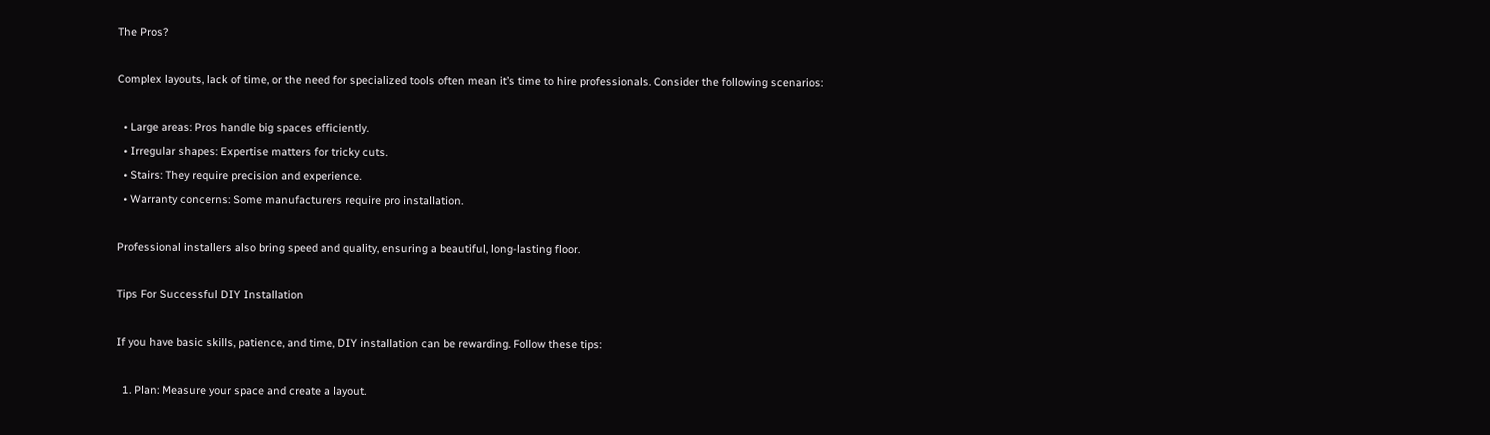The Pros?

Complex layouts, lack of time, or the need for specialized tools often mean it’s time to hire professionals. Consider the following scenarios:

  • Large areas: Pros handle big spaces efficiently.
  • Irregular shapes: Expertise matters for tricky cuts.
  • Stairs: They require precision and experience.
  • Warranty concerns: Some manufacturers require pro installation.

Professional installers also bring speed and quality, ensuring a beautiful, long-lasting floor.

Tips For Successful DIY Installation

If you have basic skills, patience, and time, DIY installation can be rewarding. Follow these tips:

  1. Plan: Measure your space and create a layout.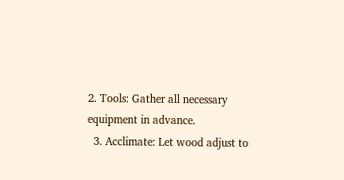2. Tools: Gather all necessary equipment in advance.
  3. Acclimate: Let wood adjust to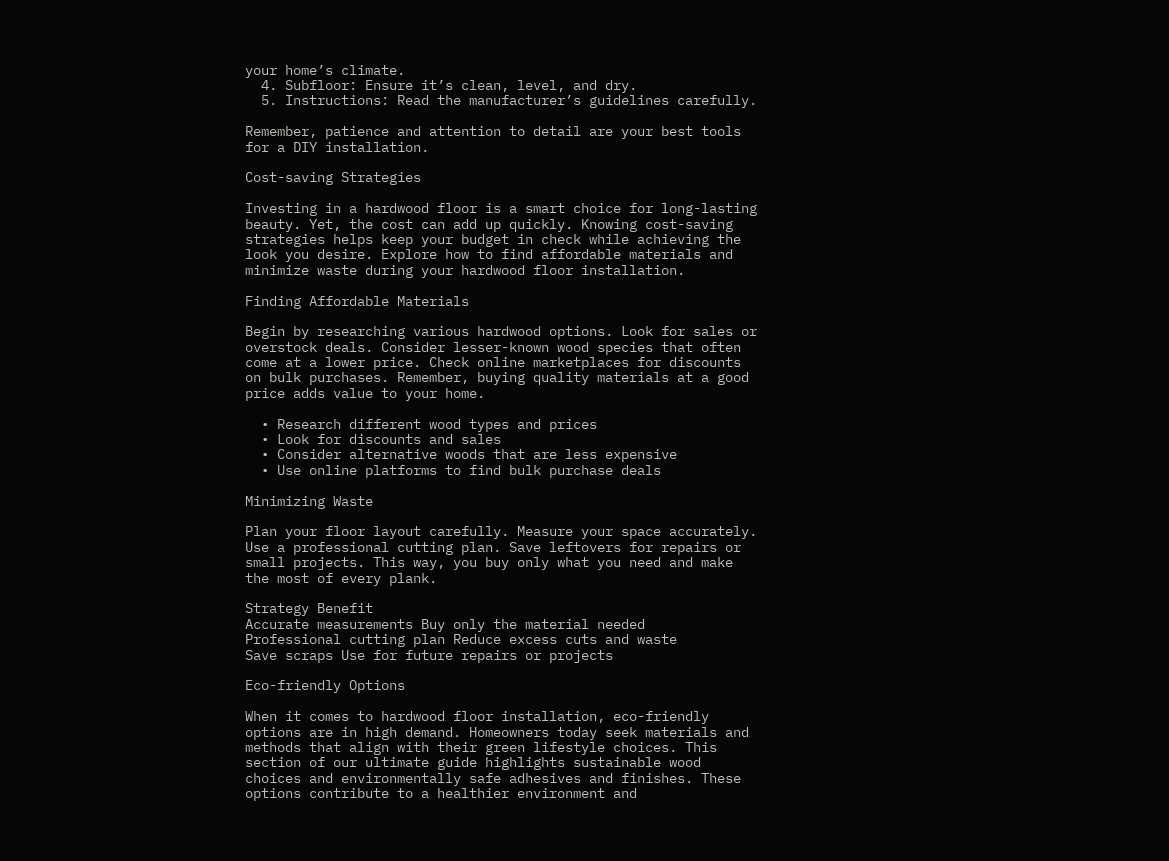your home’s climate.
  4. Subfloor: Ensure it’s clean, level, and dry.
  5. Instructions: Read the manufacturer’s guidelines carefully.

Remember, patience and attention to detail are your best tools for a DIY installation.

Cost-saving Strategies

Investing in a hardwood floor is a smart choice for long-lasting beauty. Yet, the cost can add up quickly. Knowing cost-saving strategies helps keep your budget in check while achieving the look you desire. Explore how to find affordable materials and minimize waste during your hardwood floor installation.

Finding Affordable Materials

Begin by researching various hardwood options. Look for sales or overstock deals. Consider lesser-known wood species that often come at a lower price. Check online marketplaces for discounts on bulk purchases. Remember, buying quality materials at a good price adds value to your home.

  • Research different wood types and prices
  • Look for discounts and sales
  • Consider alternative woods that are less expensive
  • Use online platforms to find bulk purchase deals

Minimizing Waste

Plan your floor layout carefully. Measure your space accurately. Use a professional cutting plan. Save leftovers for repairs or small projects. This way, you buy only what you need and make the most of every plank.

Strategy Benefit
Accurate measurements Buy only the material needed
Professional cutting plan Reduce excess cuts and waste
Save scraps Use for future repairs or projects

Eco-friendly Options

When it comes to hardwood floor installation, eco-friendly options are in high demand. Homeowners today seek materials and methods that align with their green lifestyle choices. This section of our ultimate guide highlights sustainable wood choices and environmentally safe adhesives and finishes. These options contribute to a healthier environment and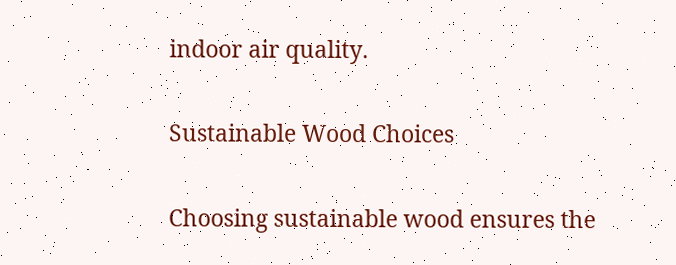indoor air quality.

Sustainable Wood Choices

Choosing sustainable wood ensures the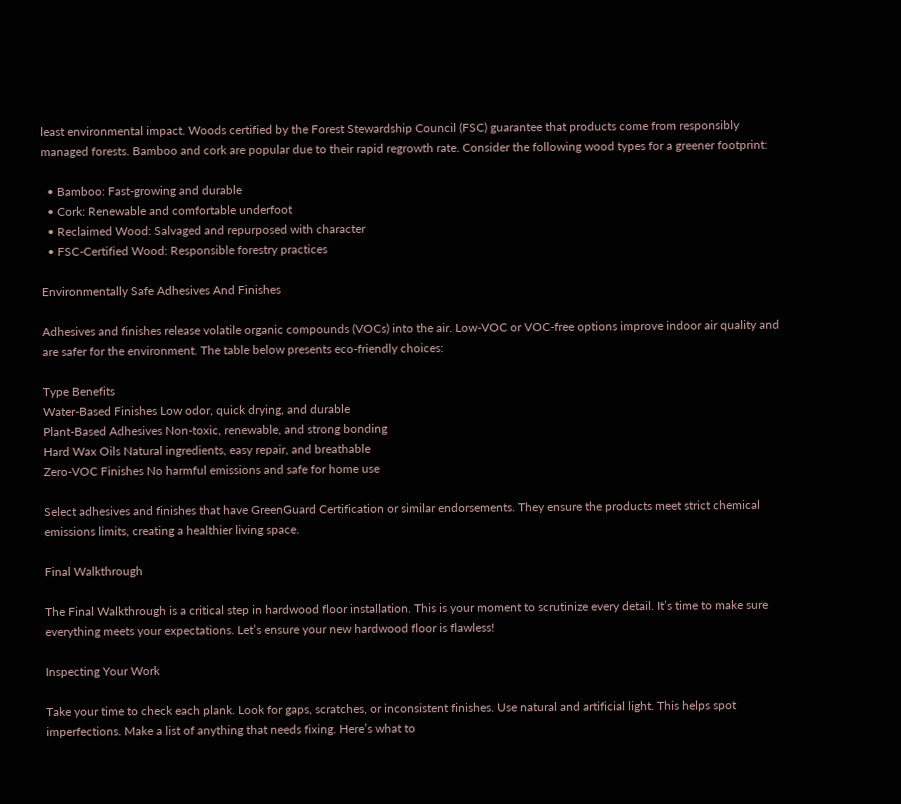least environmental impact. Woods certified by the Forest Stewardship Council (FSC) guarantee that products come from responsibly managed forests. Bamboo and cork are popular due to their rapid regrowth rate. Consider the following wood types for a greener footprint:

  • Bamboo: Fast-growing and durable
  • Cork: Renewable and comfortable underfoot
  • Reclaimed Wood: Salvaged and repurposed with character
  • FSC-Certified Wood: Responsible forestry practices

Environmentally Safe Adhesives And Finishes

Adhesives and finishes release volatile organic compounds (VOCs) into the air. Low-VOC or VOC-free options improve indoor air quality and are safer for the environment. The table below presents eco-friendly choices:

Type Benefits
Water-Based Finishes Low odor, quick drying, and durable
Plant-Based Adhesives Non-toxic, renewable, and strong bonding
Hard Wax Oils Natural ingredients, easy repair, and breathable
Zero-VOC Finishes No harmful emissions and safe for home use

Select adhesives and finishes that have GreenGuard Certification or similar endorsements. They ensure the products meet strict chemical emissions limits, creating a healthier living space.

Final Walkthrough

The Final Walkthrough is a critical step in hardwood floor installation. This is your moment to scrutinize every detail. It’s time to make sure everything meets your expectations. Let’s ensure your new hardwood floor is flawless!

Inspecting Your Work

Take your time to check each plank. Look for gaps, scratches, or inconsistent finishes. Use natural and artificial light. This helps spot imperfections. Make a list of anything that needs fixing. Here’s what to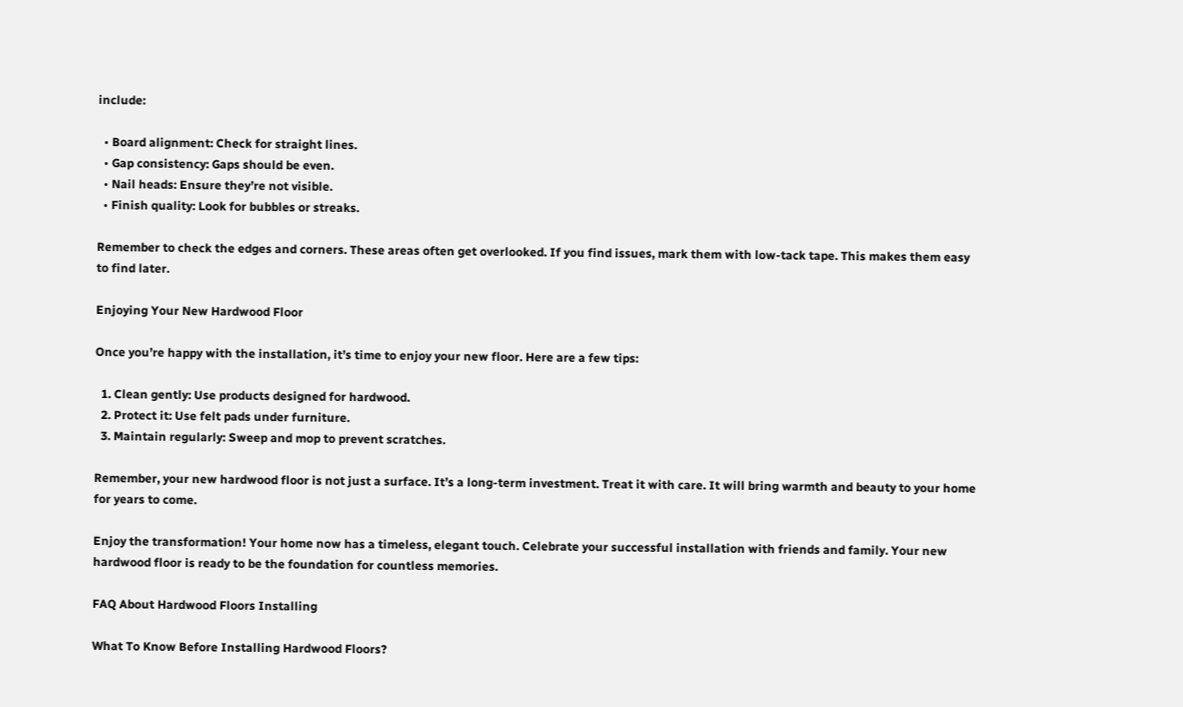include:

  • Board alignment: Check for straight lines.
  • Gap consistency: Gaps should be even.
  • Nail heads: Ensure they’re not visible.
  • Finish quality: Look for bubbles or streaks.

Remember to check the edges and corners. These areas often get overlooked. If you find issues, mark them with low-tack tape. This makes them easy to find later.

Enjoying Your New Hardwood Floor

Once you’re happy with the installation, it’s time to enjoy your new floor. Here are a few tips:

  1. Clean gently: Use products designed for hardwood.
  2. Protect it: Use felt pads under furniture.
  3. Maintain regularly: Sweep and mop to prevent scratches.

Remember, your new hardwood floor is not just a surface. It’s a long-term investment. Treat it with care. It will bring warmth and beauty to your home for years to come.

Enjoy the transformation! Your home now has a timeless, elegant touch. Celebrate your successful installation with friends and family. Your new hardwood floor is ready to be the foundation for countless memories.

FAQ About Hardwood Floors Installing

What To Know Before Installing Hardwood Floors?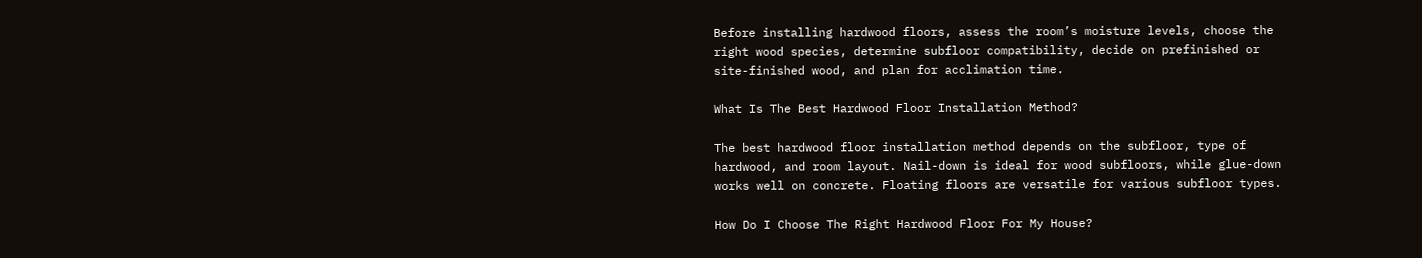Before installing hardwood floors, assess the room’s moisture levels, choose the right wood species, determine subfloor compatibility, decide on prefinished or site-finished wood, and plan for acclimation time.

What Is The Best Hardwood Floor Installation Method?

The best hardwood floor installation method depends on the subfloor, type of hardwood, and room layout. Nail-down is ideal for wood subfloors, while glue-down works well on concrete. Floating floors are versatile for various subfloor types.

How Do I Choose The Right Hardwood Floor For My House?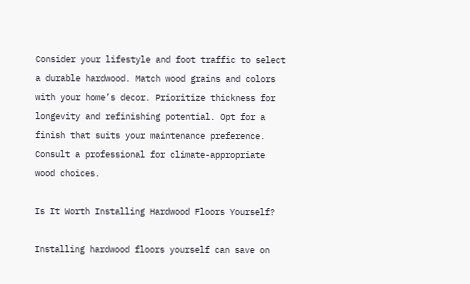Consider your lifestyle and foot traffic to select a durable hardwood. Match wood grains and colors with your home’s decor. Prioritize thickness for longevity and refinishing potential. Opt for a finish that suits your maintenance preference. Consult a professional for climate-appropriate wood choices.

Is It Worth Installing Hardwood Floors Yourself?

Installing hardwood floors yourself can save on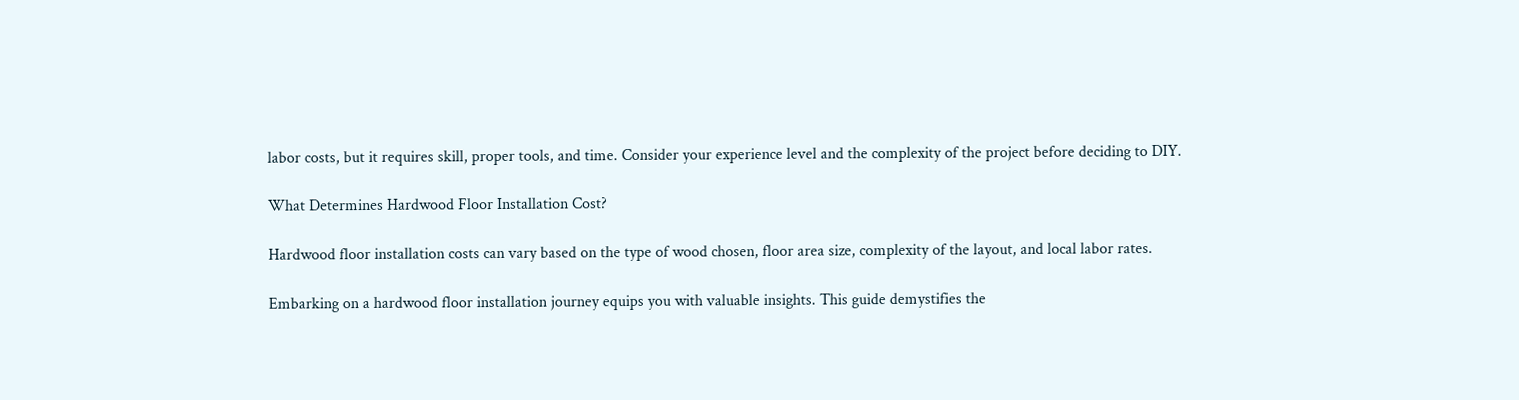labor costs, but it requires skill, proper tools, and time. Consider your experience level and the complexity of the project before deciding to DIY.

What Determines Hardwood Floor Installation Cost?

Hardwood floor installation costs can vary based on the type of wood chosen, floor area size, complexity of the layout, and local labor rates.

Embarking on a hardwood floor installation journey equips you with valuable insights. This guide demystifies the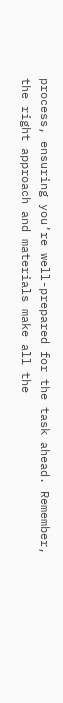process, ensuring you’re well-prepared for the task ahead. Remember, the right approach and materials make all the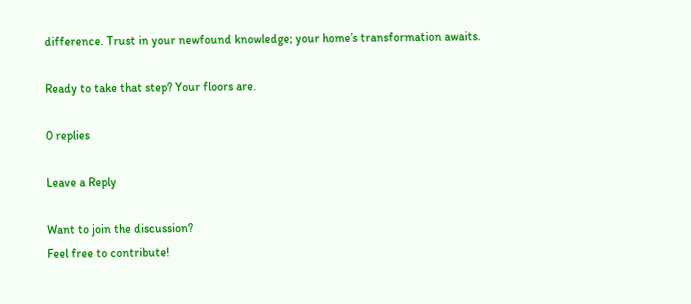difference. Trust in your newfound knowledge; your home’s transformation awaits.

Ready to take that step? Your floors are.

0 replies

Leave a Reply

Want to join the discussion?
Feel free to contribute!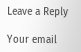Leave a Reply

Your email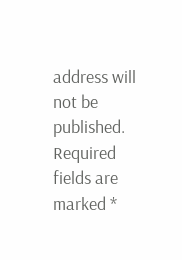address will not be published. Required fields are marked *